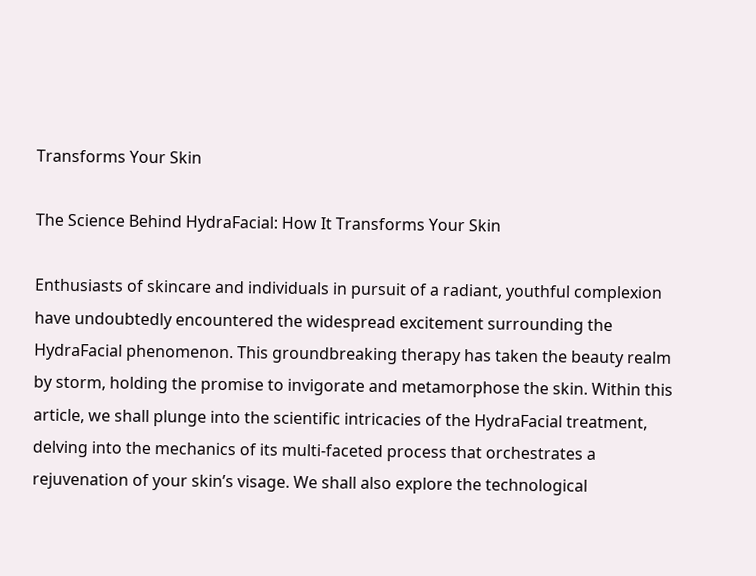Transforms Your Skin

The Science Behind HydraFacial: How It Transforms Your Skin

Enthusiasts of skincare and individuals in pursuit of a radiant, youthful complexion have undoubtedly encountered the widespread excitement surrounding the HydraFacial phenomenon. This groundbreaking therapy has taken the beauty realm by storm, holding the promise to invigorate and metamorphose the skin. Within this article, we shall plunge into the scientific intricacies of the HydraFacial treatment, delving into the mechanics of its multi-faceted process that orchestrates a rejuvenation of your skin’s visage. We shall also explore the technological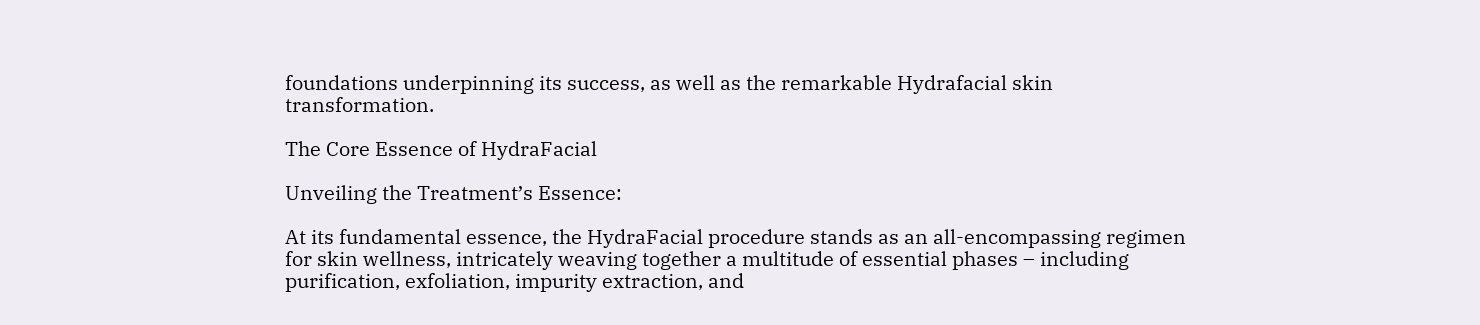foundations underpinning its success, as well as the remarkable Hydrafacial skin transformation.

The Core Essence of HydraFacial

Unveiling the Treatment’s Essence:

At its fundamental essence, the HydraFacial procedure stands as an all-encompassing regimen for skin wellness, intricately weaving together a multitude of essential phases – including purification, exfoliation, impurity extraction, and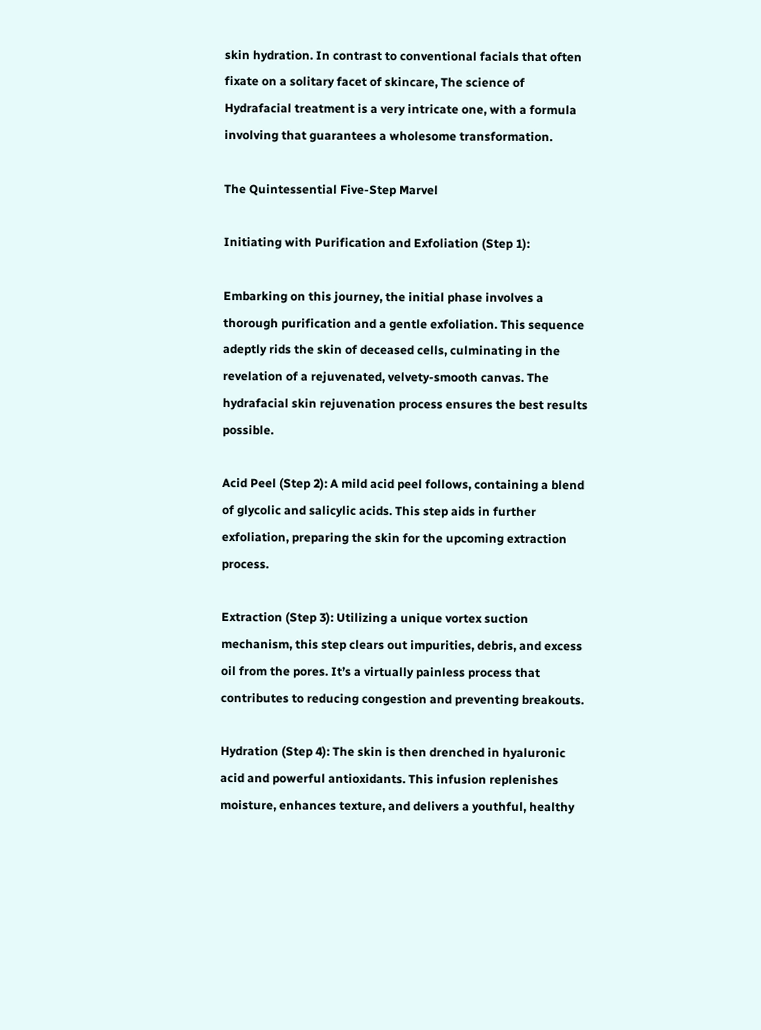skin hydration. In contrast to conventional facials that often fixate on a solitary facet of skincare, The science of Hydrafacial treatment is a very intricate one, with a formula involving that guarantees a wholesome transformation.

The Quintessential Five-Step Marvel

Initiating with Purification and Exfoliation (Step 1):

Embarking on this journey, the initial phase involves a thorough purification and a gentle exfoliation. This sequence adeptly rids the skin of deceased cells, culminating in the revelation of a rejuvenated, velvety-smooth canvas. The hydrafacial skin rejuvenation process ensures the best results possible.

Acid Peel (Step 2): A mild acid peel follows, containing a blend of glycolic and salicylic acids. This step aids in further exfoliation, preparing the skin for the upcoming extraction process.

Extraction (Step 3): Utilizing a unique vortex suction mechanism, this step clears out impurities, debris, and excess oil from the pores. It’s a virtually painless process that contributes to reducing congestion and preventing breakouts.

Hydration (Step 4): The skin is then drenched in hyaluronic acid and powerful antioxidants. This infusion replenishes moisture, enhances texture, and delivers a youthful, healthy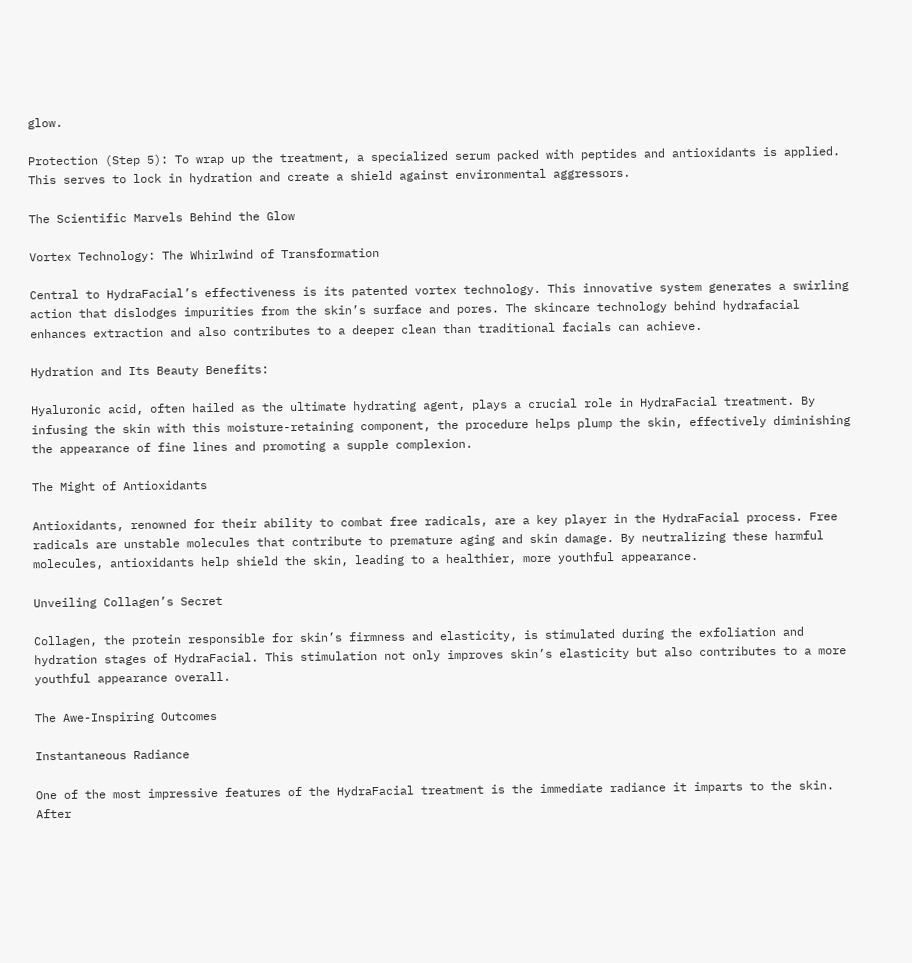glow.

Protection (Step 5): To wrap up the treatment, a specialized serum packed with peptides and antioxidants is applied. This serves to lock in hydration and create a shield against environmental aggressors.

The Scientific Marvels Behind the Glow

Vortex Technology: The Whirlwind of Transformation

Central to HydraFacial’s effectiveness is its patented vortex technology. This innovative system generates a swirling action that dislodges impurities from the skin’s surface and pores. The skincare technology behind hydrafacial enhances extraction and also contributes to a deeper clean than traditional facials can achieve.

Hydration and Its Beauty Benefits:

Hyaluronic acid, often hailed as the ultimate hydrating agent, plays a crucial role in HydraFacial treatment. By infusing the skin with this moisture-retaining component, the procedure helps plump the skin, effectively diminishing the appearance of fine lines and promoting a supple complexion.

The Might of Antioxidants

Antioxidants, renowned for their ability to combat free radicals, are a key player in the HydraFacial process. Free radicals are unstable molecules that contribute to premature aging and skin damage. By neutralizing these harmful molecules, antioxidants help shield the skin, leading to a healthier, more youthful appearance.

Unveiling Collagen’s Secret

Collagen, the protein responsible for skin’s firmness and elasticity, is stimulated during the exfoliation and hydration stages of HydraFacial. This stimulation not only improves skin’s elasticity but also contributes to a more youthful appearance overall.

The Awe-Inspiring Outcomes

Instantaneous Radiance

One of the most impressive features of the HydraFacial treatment is the immediate radiance it imparts to the skin. After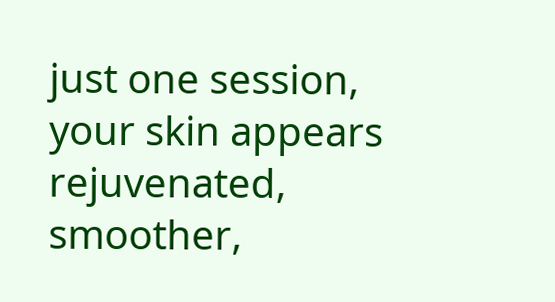just one session, your skin appears rejuvenated, smoother,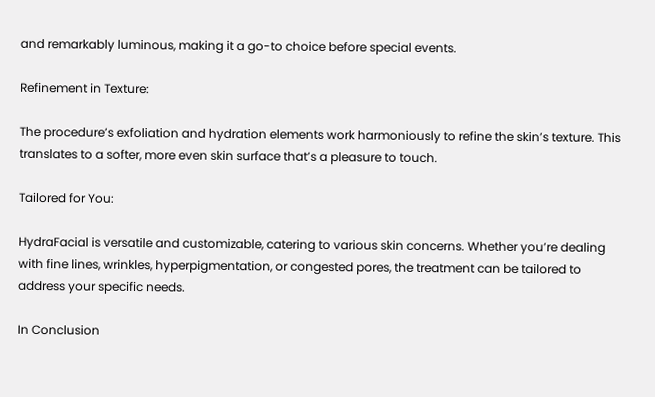and remarkably luminous, making it a go-to choice before special events.

Refinement in Texture:

The procedure’s exfoliation and hydration elements work harmoniously to refine the skin’s texture. This translates to a softer, more even skin surface that’s a pleasure to touch.

Tailored for You:

HydraFacial is versatile and customizable, catering to various skin concerns. Whether you’re dealing with fine lines, wrinkles, hyperpigmentation, or congested pores, the treatment can be tailored to address your specific needs.

In Conclusion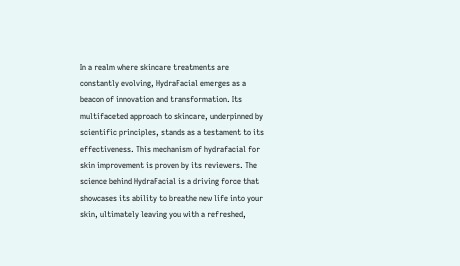In a realm where skincare treatments are constantly evolving, HydraFacial emerges as a beacon of innovation and transformation. Its multifaceted approach to skincare, underpinned by scientific principles, stands as a testament to its effectiveness. This mechanism of hydrafacial for skin improvement is proven by its reviewers. The science behind HydraFacial is a driving force that showcases its ability to breathe new life into your skin, ultimately leaving you with a refreshed,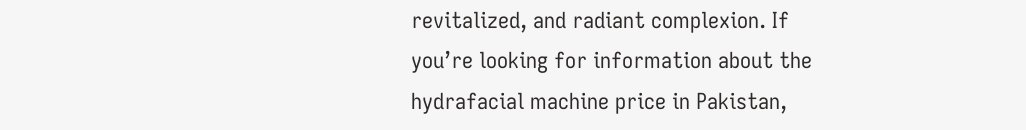revitalized, and radiant complexion. If you’re looking for information about the hydrafacial machine price in Pakistan,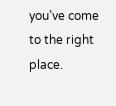you’ve come to the right place.